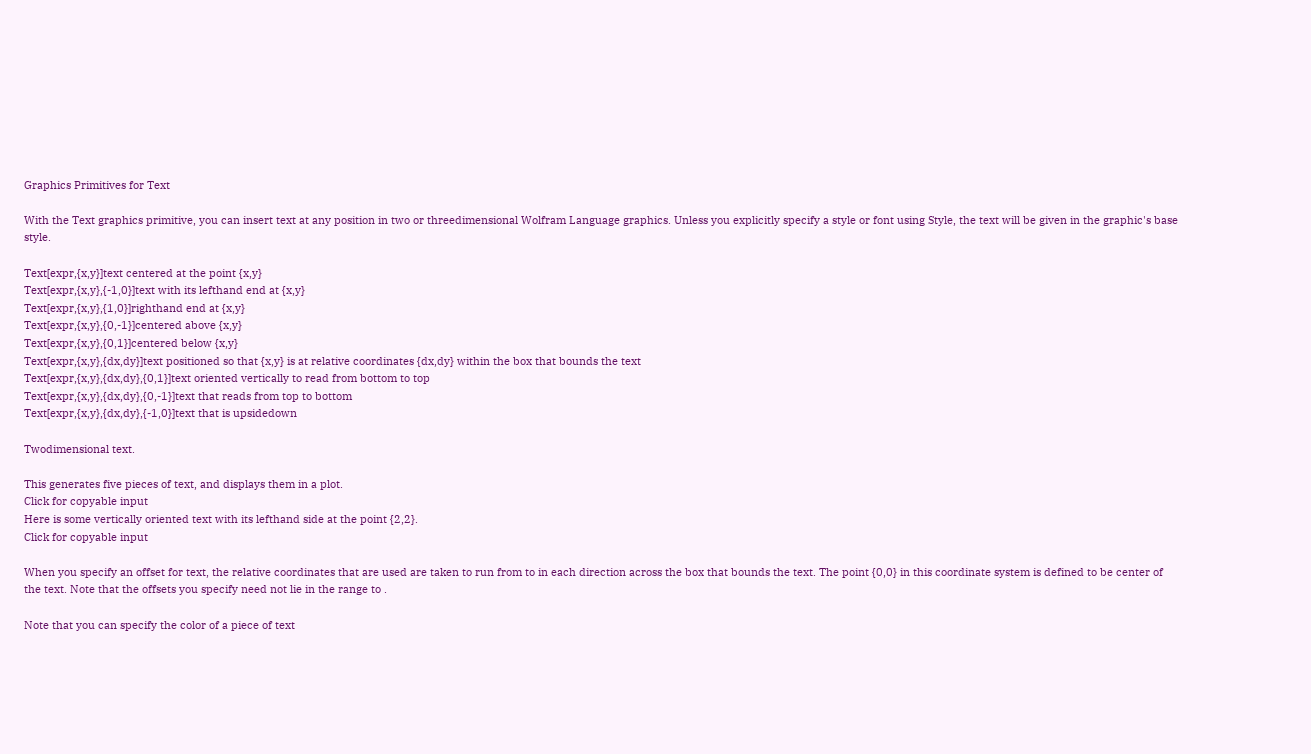Graphics Primitives for Text

With the Text graphics primitive, you can insert text at any position in two or threedimensional Wolfram Language graphics. Unless you explicitly specify a style or font using Style, the text will be given in the graphic's base style.

Text[expr,{x,y}]text centered at the point {x,y}
Text[expr,{x,y},{-1,0}]text with its lefthand end at {x,y}
Text[expr,{x,y},{1,0}]righthand end at {x,y}
Text[expr,{x,y},{0,-1}]centered above {x,y}
Text[expr,{x,y},{0,1}]centered below {x,y}
Text[expr,{x,y},{dx,dy}]text positioned so that {x,y} is at relative coordinates {dx,dy} within the box that bounds the text
Text[expr,{x,y},{dx,dy},{0,1}]text oriented vertically to read from bottom to top
Text[expr,{x,y},{dx,dy},{0,-1}]text that reads from top to bottom
Text[expr,{x,y},{dx,dy},{-1,0}]text that is upsidedown

Twodimensional text.

This generates five pieces of text, and displays them in a plot.
Click for copyable input
Here is some vertically oriented text with its lefthand side at the point {2,2}.
Click for copyable input

When you specify an offset for text, the relative coordinates that are used are taken to run from to in each direction across the box that bounds the text. The point {0,0} in this coordinate system is defined to be center of the text. Note that the offsets you specify need not lie in the range to .

Note that you can specify the color of a piece of text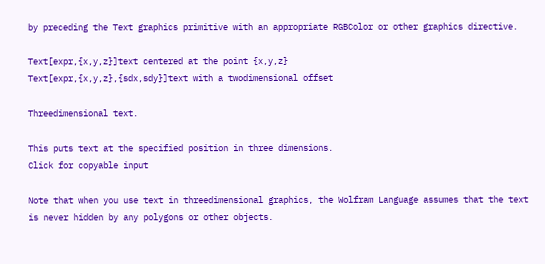by preceding the Text graphics primitive with an appropriate RGBColor or other graphics directive.

Text[expr,{x,y,z}]text centered at the point {x,y,z}
Text[expr,{x,y,z},{sdx,sdy}]text with a twodimensional offset

Threedimensional text.

This puts text at the specified position in three dimensions.
Click for copyable input

Note that when you use text in threedimensional graphics, the Wolfram Language assumes that the text is never hidden by any polygons or other objects.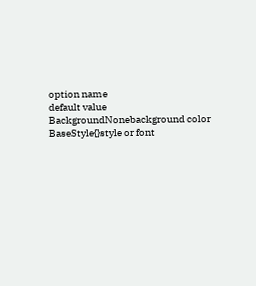option name
default value
BackgroundNonebackground color
BaseStyle{}style or font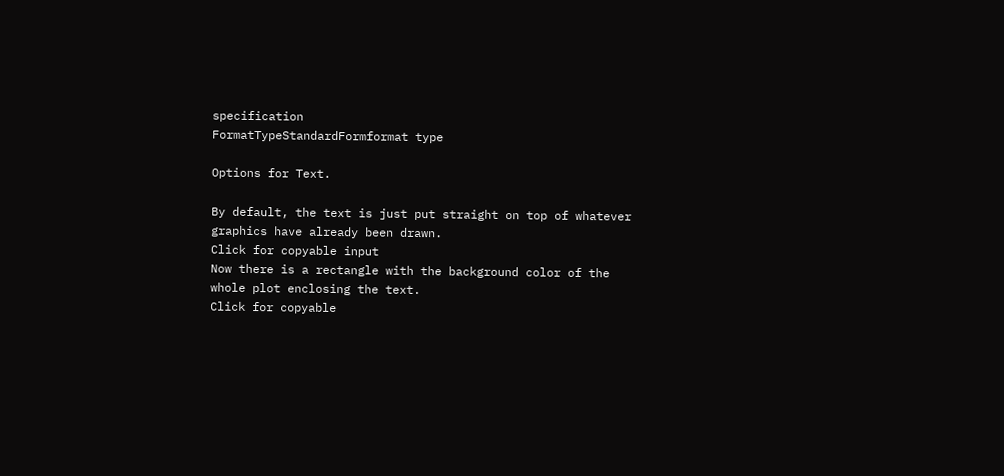specification
FormatTypeStandardFormformat type

Options for Text.

By default, the text is just put straight on top of whatever graphics have already been drawn.
Click for copyable input
Now there is a rectangle with the background color of the whole plot enclosing the text.
Click for copyable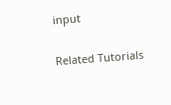input

Related Tutorials